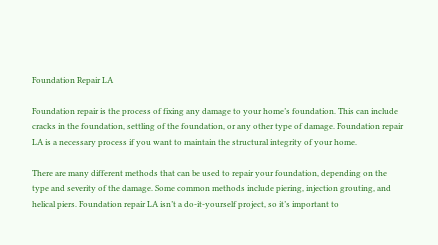Foundation Repair LA

Foundation repair is the process of fixing any damage to your home’s foundation. This can include cracks in the foundation, settling of the foundation, or any other type of damage. Foundation repair LA is a necessary process if you want to maintain the structural integrity of your home.

There are many different methods that can be used to repair your foundation, depending on the type and severity of the damage. Some common methods include piering, injection grouting, and helical piers. Foundation repair LA isn’t a do-it-yourself project, so it’s important to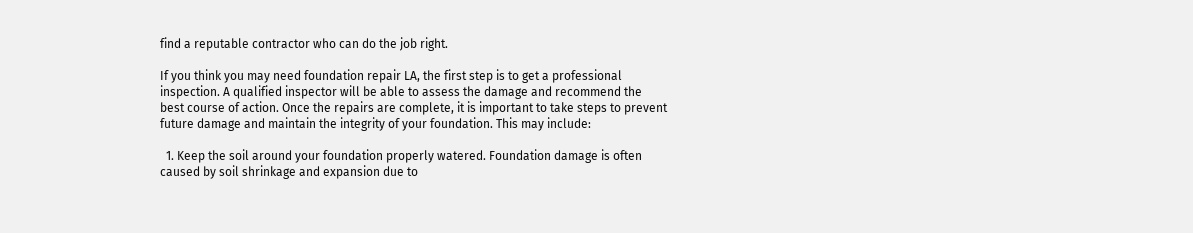find a reputable contractor who can do the job right.

If you think you may need foundation repair LA, the first step is to get a professional inspection. A qualified inspector will be able to assess the damage and recommend the best course of action. Once the repairs are complete, it is important to take steps to prevent future damage and maintain the integrity of your foundation. This may include:

  1. Keep the soil around your foundation properly watered. Foundation damage is often caused by soil shrinkage and expansion due to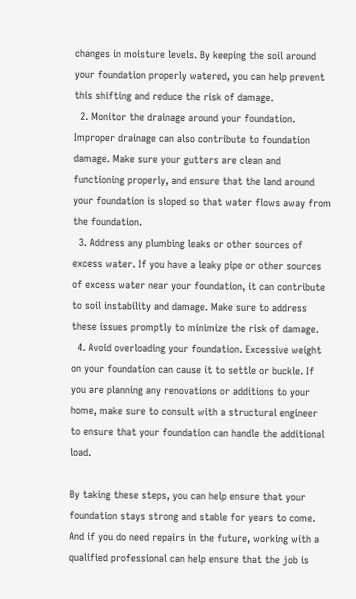changes in moisture levels. By keeping the soil around your foundation properly watered, you can help prevent this shifting and reduce the risk of damage.
  2. Monitor the drainage around your foundation. Improper drainage can also contribute to foundation damage. Make sure your gutters are clean and functioning properly, and ensure that the land around your foundation is sloped so that water flows away from the foundation.
  3. Address any plumbing leaks or other sources of excess water. If you have a leaky pipe or other sources of excess water near your foundation, it can contribute to soil instability and damage. Make sure to address these issues promptly to minimize the risk of damage.
  4. Avoid overloading your foundation. Excessive weight on your foundation can cause it to settle or buckle. If you are planning any renovations or additions to your home, make sure to consult with a structural engineer to ensure that your foundation can handle the additional load.

By taking these steps, you can help ensure that your foundation stays strong and stable for years to come. And if you do need repairs in the future, working with a qualified professional can help ensure that the job is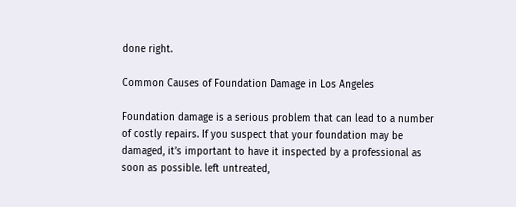done right.

Common Causes of Foundation Damage in Los Angeles

Foundation damage is a serious problem that can lead to a number of costly repairs. If you suspect that your foundation may be damaged, it’s important to have it inspected by a professional as soon as possible. left untreated,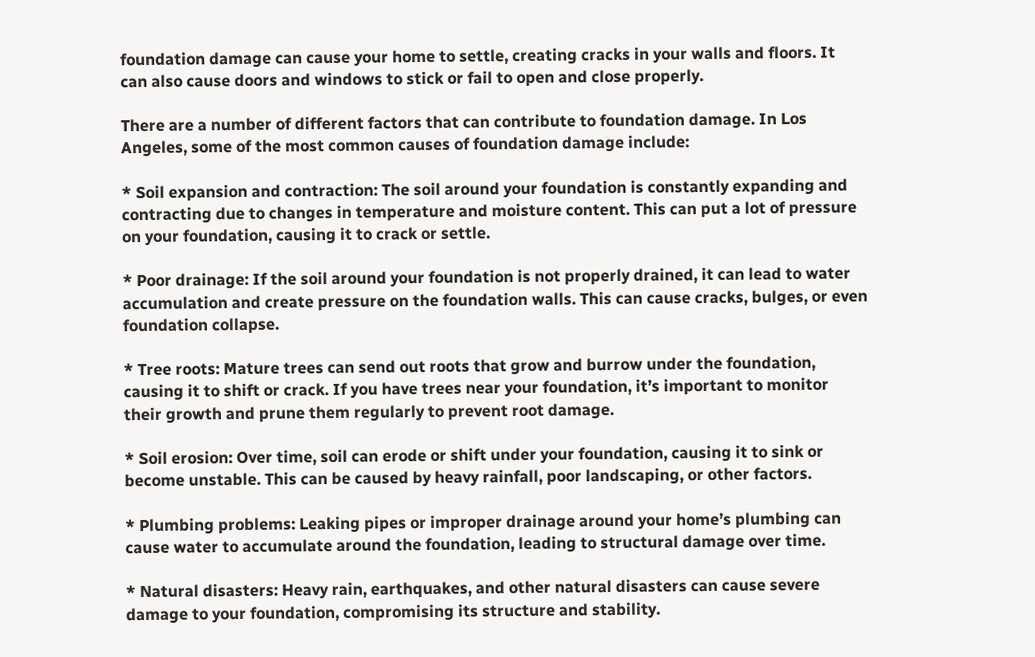foundation damage can cause your home to settle, creating cracks in your walls and floors. It can also cause doors and windows to stick or fail to open and close properly.

There are a number of different factors that can contribute to foundation damage. In Los Angeles, some of the most common causes of foundation damage include:

* Soil expansion and contraction: The soil around your foundation is constantly expanding and contracting due to changes in temperature and moisture content. This can put a lot of pressure on your foundation, causing it to crack or settle.

* Poor drainage: If the soil around your foundation is not properly drained, it can lead to water accumulation and create pressure on the foundation walls. This can cause cracks, bulges, or even foundation collapse.

* Tree roots: Mature trees can send out roots that grow and burrow under the foundation, causing it to shift or crack. If you have trees near your foundation, it’s important to monitor their growth and prune them regularly to prevent root damage.

* Soil erosion: Over time, soil can erode or shift under your foundation, causing it to sink or become unstable. This can be caused by heavy rainfall, poor landscaping, or other factors.

* Plumbing problems: Leaking pipes or improper drainage around your home’s plumbing can cause water to accumulate around the foundation, leading to structural damage over time.

* Natural disasters: Heavy rain, earthquakes, and other natural disasters can cause severe damage to your foundation, compromising its structure and stability.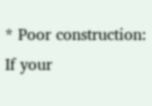* Poor construction: If your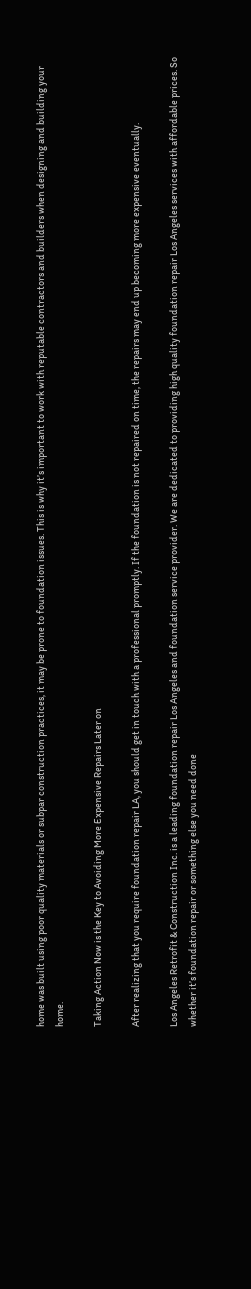home was built using poor quality materials or subpar construction practices, it may be prone to foundation issues. This is why it’s important to work with reputable contractors and builders when designing and building your home.

Taking Action Now is the Key to Avoiding More Expensive Repairs Later on

After realizing that you require foundation repair LA, you should get in touch with a professional promptly. If the foundation is not repaired on time, the repairs may end up becoming more expensive eventually.

Los Angeles Retrofit & Construction Inc. is a leading foundation repair Los Angeles and foundation service provider. We are dedicated to providing high quality foundation repair Los Angeles services with affordable prices. So whether it’s foundation repair or something else you need done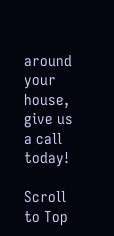around your house, give us a call today!

Scroll to Top